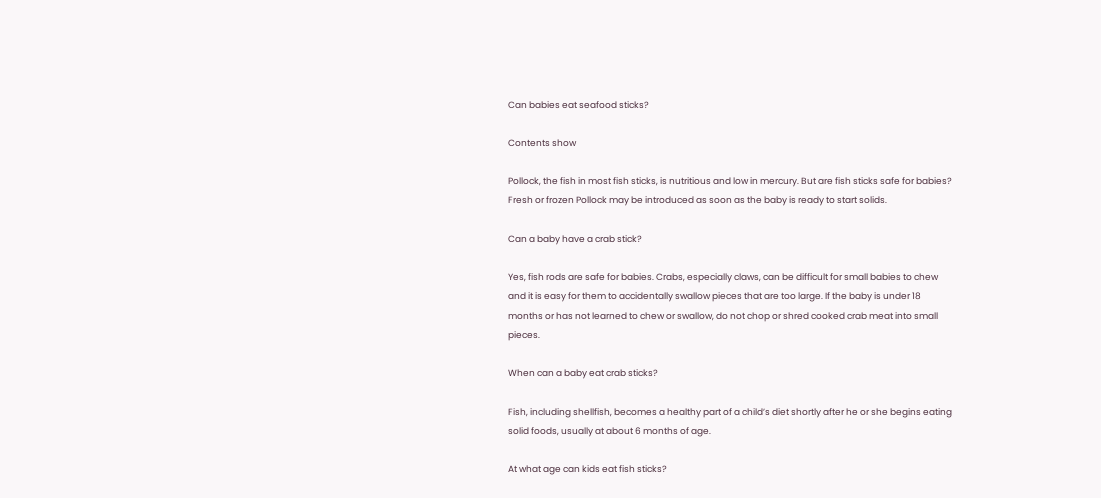Can babies eat seafood sticks?

Contents show

Pollock, the fish in most fish sticks, is nutritious and low in mercury. But are fish sticks safe for babies? Fresh or frozen Pollock may be introduced as soon as the baby is ready to start solids.

Can a baby have a crab stick?

Yes, fish rods are safe for babies. Crabs, especially claws, can be difficult for small babies to chew and it is easy for them to accidentally swallow pieces that are too large. If the baby is under 18 months or has not learned to chew or swallow, do not chop or shred cooked crab meat into small pieces.

When can a baby eat crab sticks?

Fish, including shellfish, becomes a healthy part of a child’s diet shortly after he or she begins eating solid foods, usually at about 6 months of age.

At what age can kids eat fish sticks?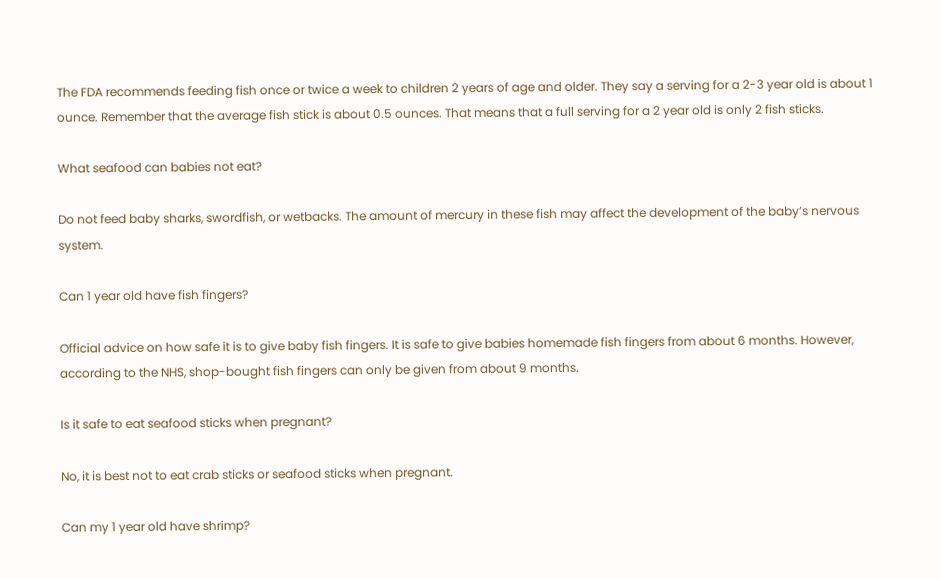The FDA recommends feeding fish once or twice a week to children 2 years of age and older. They say a serving for a 2-3 year old is about 1 ounce. Remember that the average fish stick is about 0.5 ounces. That means that a full serving for a 2 year old is only 2 fish sticks.

What seafood can babies not eat?

Do not feed baby sharks, swordfish, or wetbacks. The amount of mercury in these fish may affect the development of the baby’s nervous system.

Can 1 year old have fish fingers?

Official advice on how safe it is to give baby fish fingers. It is safe to give babies homemade fish fingers from about 6 months. However, according to the NHS, shop-bought fish fingers can only be given from about 9 months.

Is it safe to eat seafood sticks when pregnant?

No, it is best not to eat crab sticks or seafood sticks when pregnant.

Can my 1 year old have shrimp?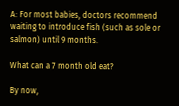A: For most babies, doctors recommend waiting to introduce fish (such as sole or salmon) until 9 months.

What can a 7 month old eat?

By now,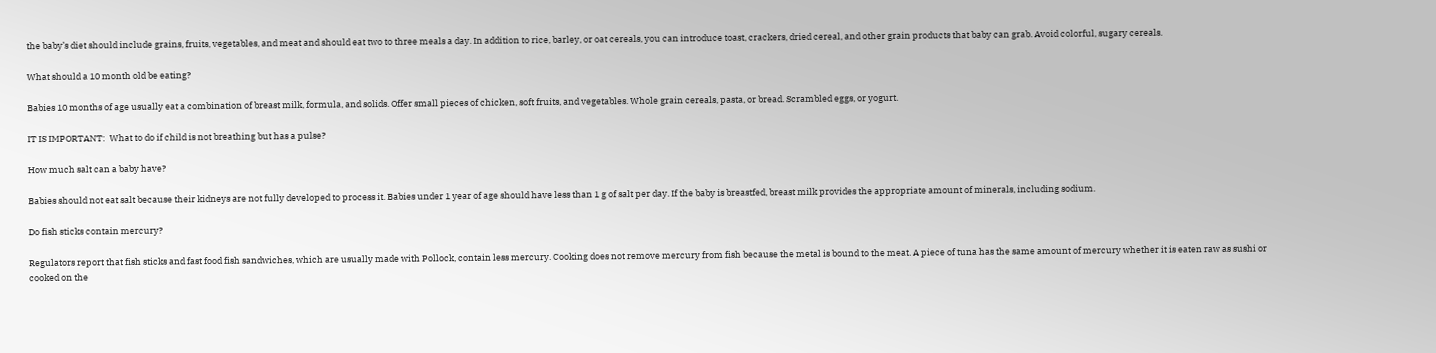the baby’s diet should include grains, fruits, vegetables, and meat and should eat two to three meals a day. In addition to rice, barley, or oat cereals, you can introduce toast, crackers, dried cereal, and other grain products that baby can grab. Avoid colorful, sugary cereals.

What should a 10 month old be eating?

Babies 10 months of age usually eat a combination of breast milk, formula, and solids. Offer small pieces of chicken, soft fruits, and vegetables. Whole grain cereals, pasta, or bread. Scrambled eggs, or yogurt.

IT IS IMPORTANT:  What to do if child is not breathing but has a pulse?

How much salt can a baby have?

Babies should not eat salt because their kidneys are not fully developed to process it. Babies under 1 year of age should have less than 1 g of salt per day. If the baby is breastfed, breast milk provides the appropriate amount of minerals, including sodium.

Do fish sticks contain mercury?

Regulators report that fish sticks and fast food fish sandwiches, which are usually made with Pollock, contain less mercury. Cooking does not remove mercury from fish because the metal is bound to the meat. A piece of tuna has the same amount of mercury whether it is eaten raw as sushi or cooked on the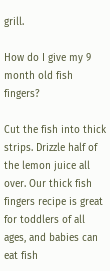grill.

How do I give my 9 month old fish fingers?

Cut the fish into thick strips. Drizzle half of the lemon juice all over. Our thick fish fingers recipe is great for toddlers of all ages, and babies can eat fish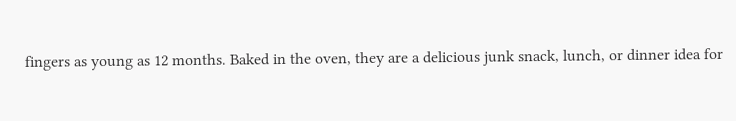fingers as young as 12 months. Baked in the oven, they are a delicious junk snack, lunch, or dinner idea for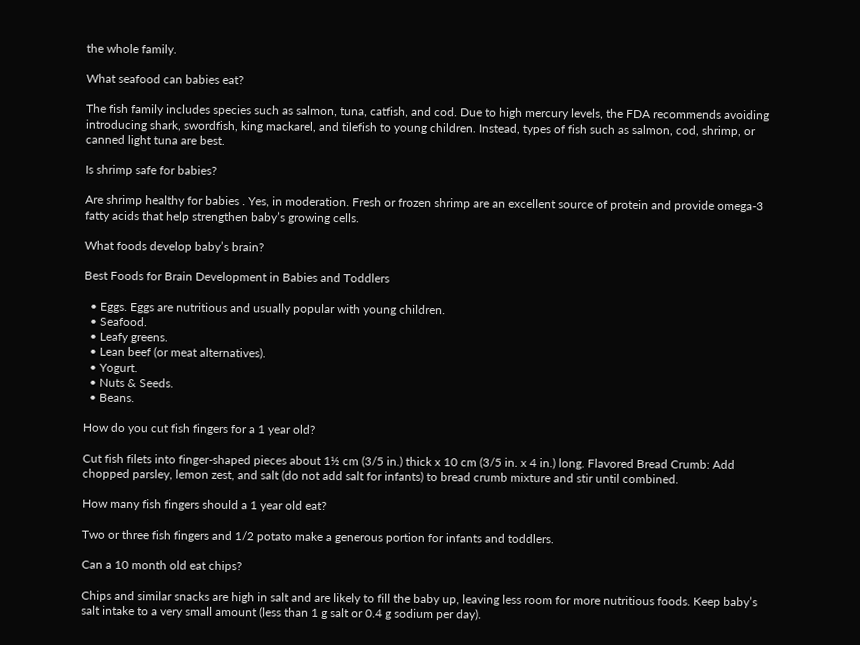the whole family.

What seafood can babies eat?

The fish family includes species such as salmon, tuna, catfish, and cod. Due to high mercury levels, the FDA recommends avoiding introducing shark, swordfish, king mackarel, and tilefish to young children. Instead, types of fish such as salmon, cod, shrimp, or canned light tuna are best.

Is shrimp safe for babies?

Are shrimp healthy for babies . Yes, in moderation. Fresh or frozen shrimp are an excellent source of protein and provide omega-3 fatty acids that help strengthen baby’s growing cells.

What foods develop baby’s brain?

Best Foods for Brain Development in Babies and Toddlers

  • Eggs. Eggs are nutritious and usually popular with young children.
  • Seafood.
  • Leafy greens.
  • Lean beef (or meat alternatives).
  • Yogurt.
  • Nuts & Seeds.
  • Beans.

How do you cut fish fingers for a 1 year old?

Cut fish filets into finger-shaped pieces about 1½ cm (3/5 in.) thick x 10 cm (3/5 in. x 4 in.) long. Flavored Bread Crumb: Add chopped parsley, lemon zest, and salt (do not add salt for infants) to bread crumb mixture and stir until combined.

How many fish fingers should a 1 year old eat?

Two or three fish fingers and 1/2 potato make a generous portion for infants and toddlers.

Can a 10 month old eat chips?

Chips and similar snacks are high in salt and are likely to fill the baby up, leaving less room for more nutritious foods. Keep baby’s salt intake to a very small amount (less than 1 g salt or 0.4 g sodium per day).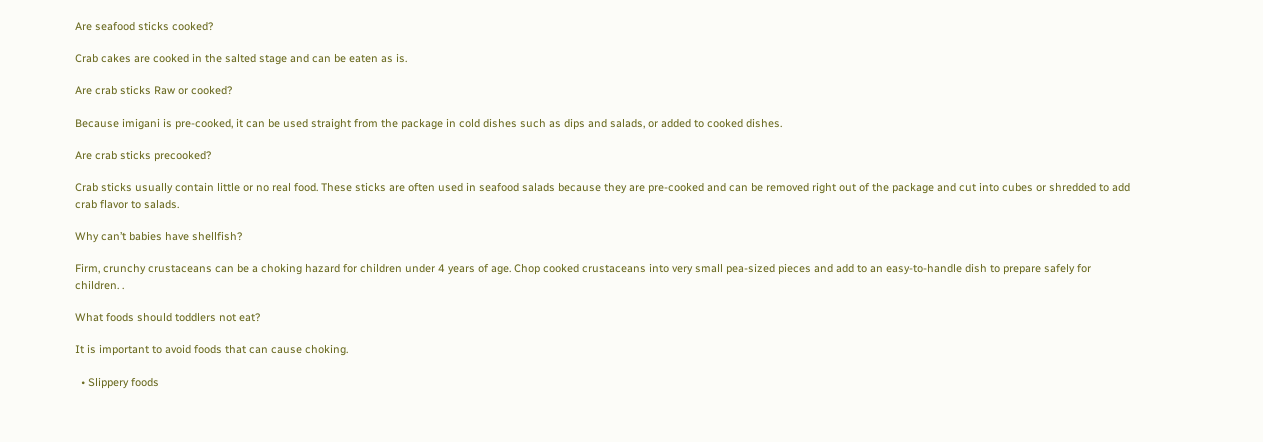Are seafood sticks cooked?

Crab cakes are cooked in the salted stage and can be eaten as is.

Are crab sticks Raw or cooked?

Because imigani is pre-cooked, it can be used straight from the package in cold dishes such as dips and salads, or added to cooked dishes.

Are crab sticks precooked?

Crab sticks usually contain little or no real food. These sticks are often used in seafood salads because they are pre-cooked and can be removed right out of the package and cut into cubes or shredded to add crab flavor to salads.

Why can’t babies have shellfish?

Firm, crunchy crustaceans can be a choking hazard for children under 4 years of age. Chop cooked crustaceans into very small pea-sized pieces and add to an easy-to-handle dish to prepare safely for children. .

What foods should toddlers not eat?

It is important to avoid foods that can cause choking.

  • Slippery foods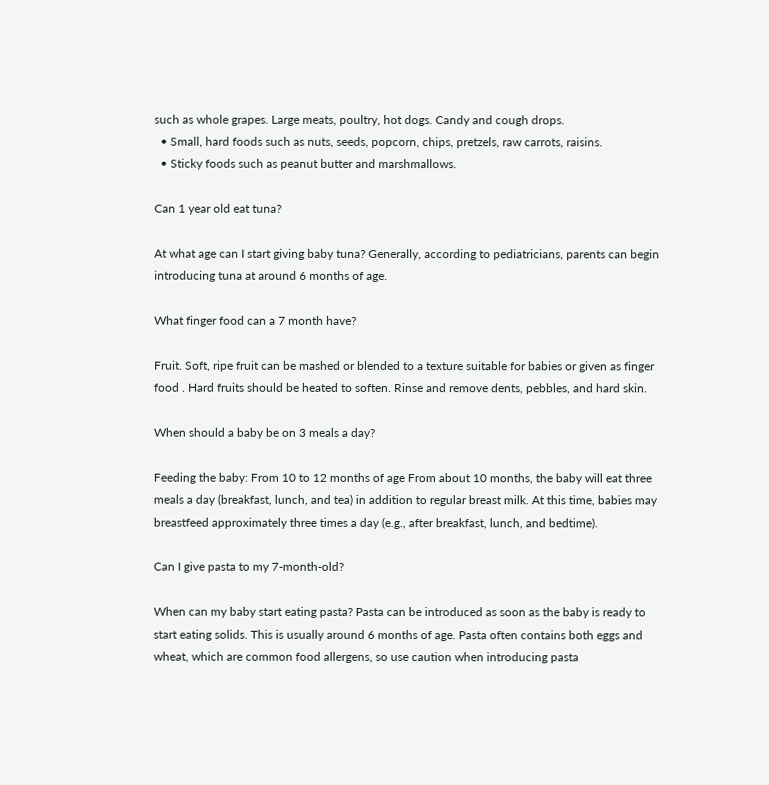such as whole grapes. Large meats, poultry, hot dogs. Candy and cough drops.
  • Small, hard foods such as nuts, seeds, popcorn, chips, pretzels, raw carrots, raisins.
  • Sticky foods such as peanut butter and marshmallows.

Can 1 year old eat tuna?

At what age can I start giving baby tuna? Generally, according to pediatricians, parents can begin introducing tuna at around 6 months of age.

What finger food can a 7 month have?

Fruit. Soft, ripe fruit can be mashed or blended to a texture suitable for babies or given as finger food . Hard fruits should be heated to soften. Rinse and remove dents, pebbles, and hard skin.

When should a baby be on 3 meals a day?

Feeding the baby: From 10 to 12 months of age From about 10 months, the baby will eat three meals a day (breakfast, lunch, and tea) in addition to regular breast milk. At this time, babies may breastfeed approximately three times a day (e.g., after breakfast, lunch, and bedtime).

Can I give pasta to my 7-month-old?

When can my baby start eating pasta? Pasta can be introduced as soon as the baby is ready to start eating solids. This is usually around 6 months of age. Pasta often contains both eggs and wheat, which are common food allergens, so use caution when introducing pasta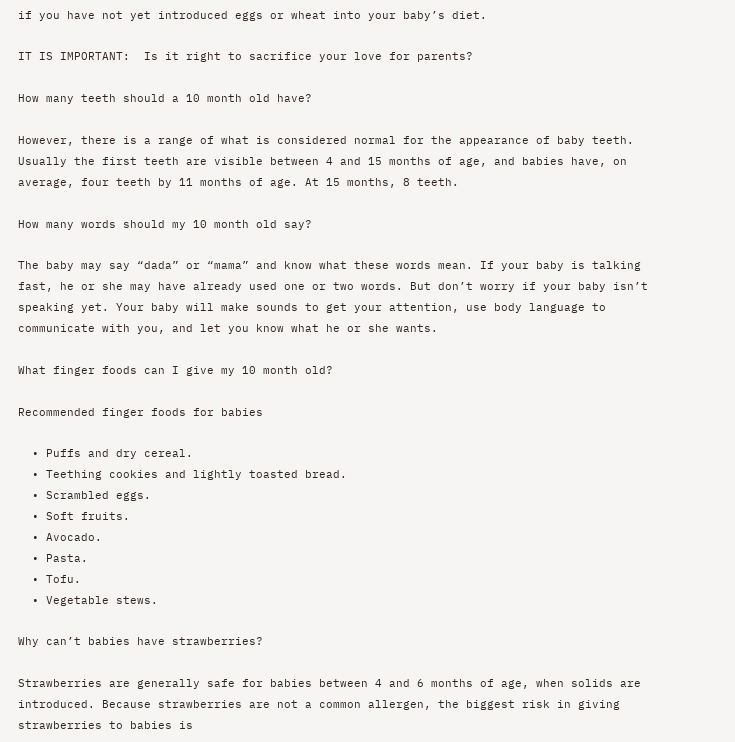if you have not yet introduced eggs or wheat into your baby’s diet.

IT IS IMPORTANT:  Is it right to sacrifice your love for parents?

How many teeth should a 10 month old have?

However, there is a range of what is considered normal for the appearance of baby teeth. Usually the first teeth are visible between 4 and 15 months of age, and babies have, on average, four teeth by 11 months of age. At 15 months, 8 teeth.

How many words should my 10 month old say?

The baby may say “dada” or “mama” and know what these words mean. If your baby is talking fast, he or she may have already used one or two words. But don’t worry if your baby isn’t speaking yet. Your baby will make sounds to get your attention, use body language to communicate with you, and let you know what he or she wants.

What finger foods can I give my 10 month old?

Recommended finger foods for babies

  • Puffs and dry cereal.
  • Teething cookies and lightly toasted bread.
  • Scrambled eggs.
  • Soft fruits.
  • Avocado.
  • Pasta.
  • Tofu.
  • Vegetable stews.

Why can’t babies have strawberries?

Strawberries are generally safe for babies between 4 and 6 months of age, when solids are introduced. Because strawberries are not a common allergen, the biggest risk in giving strawberries to babies is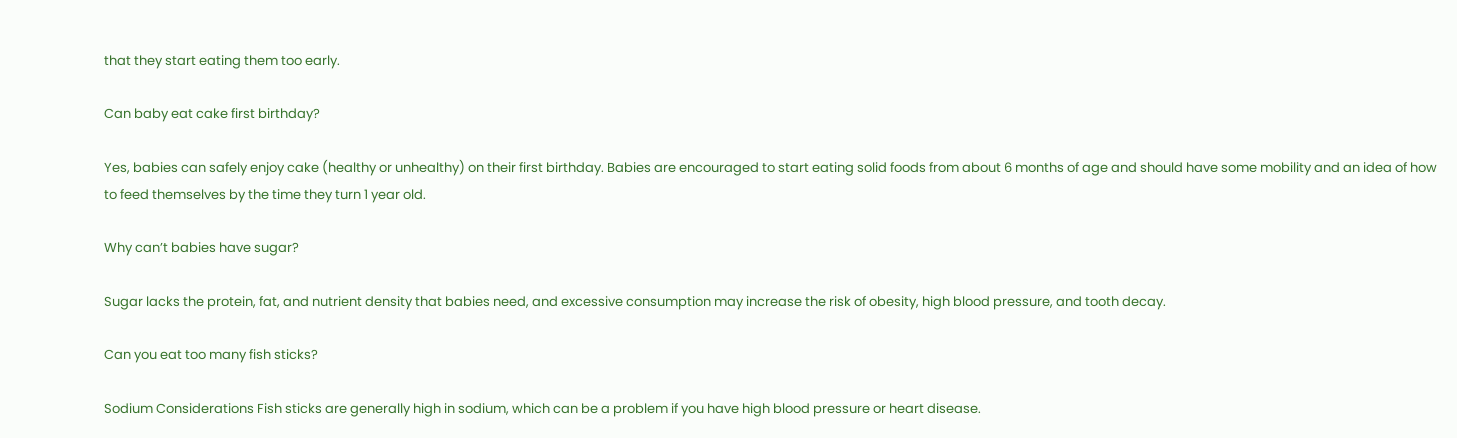that they start eating them too early.

Can baby eat cake first birthday?

Yes, babies can safely enjoy cake (healthy or unhealthy) on their first birthday. Babies are encouraged to start eating solid foods from about 6 months of age and should have some mobility and an idea of how to feed themselves by the time they turn 1 year old.

Why can’t babies have sugar?

Sugar lacks the protein, fat, and nutrient density that babies need, and excessive consumption may increase the risk of obesity, high blood pressure, and tooth decay.

Can you eat too many fish sticks?

Sodium Considerations Fish sticks are generally high in sodium, which can be a problem if you have high blood pressure or heart disease.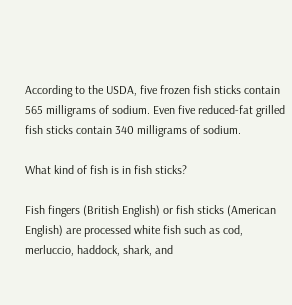According to the USDA, five frozen fish sticks contain 565 milligrams of sodium. Even five reduced-fat grilled fish sticks contain 340 milligrams of sodium.

What kind of fish is in fish sticks?

Fish fingers (British English) or fish sticks (American English) are processed white fish such as cod, merluccio, haddock, shark, and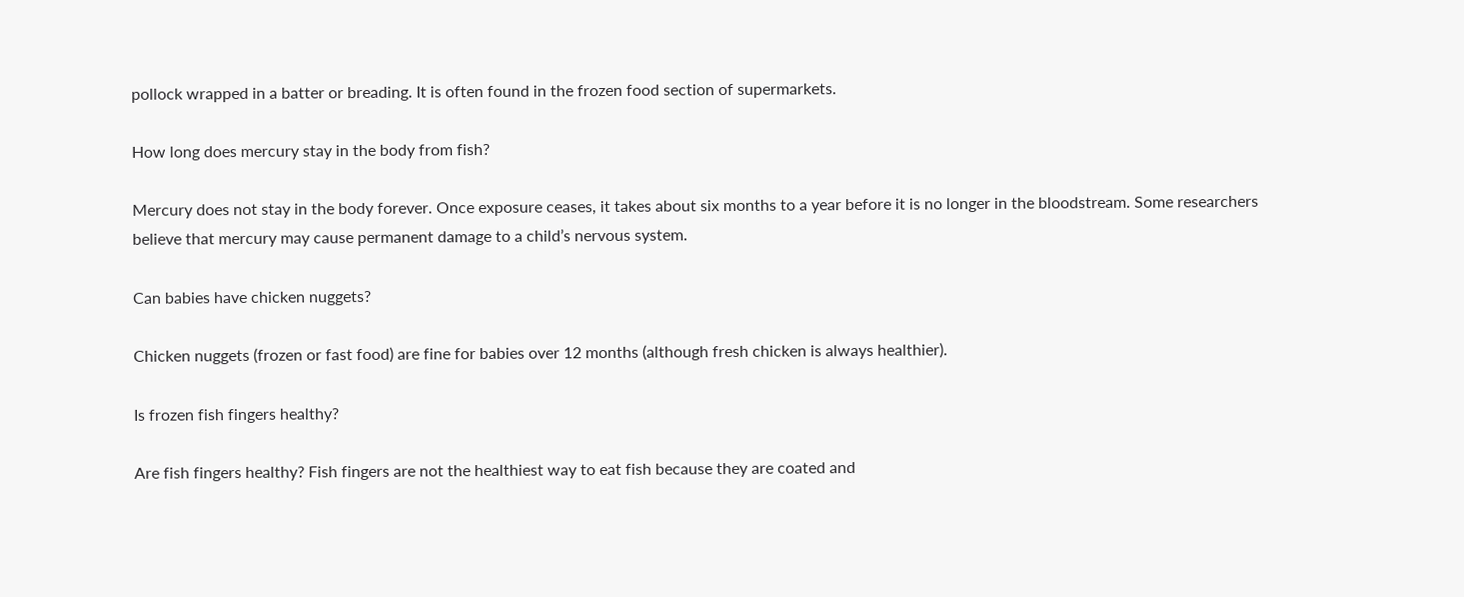pollock wrapped in a batter or breading. It is often found in the frozen food section of supermarkets.

How long does mercury stay in the body from fish?

Mercury does not stay in the body forever. Once exposure ceases, it takes about six months to a year before it is no longer in the bloodstream. Some researchers believe that mercury may cause permanent damage to a child’s nervous system.

Can babies have chicken nuggets?

Chicken nuggets (frozen or fast food) are fine for babies over 12 months (although fresh chicken is always healthier).

Is frozen fish fingers healthy?

Are fish fingers healthy? Fish fingers are not the healthiest way to eat fish because they are coated and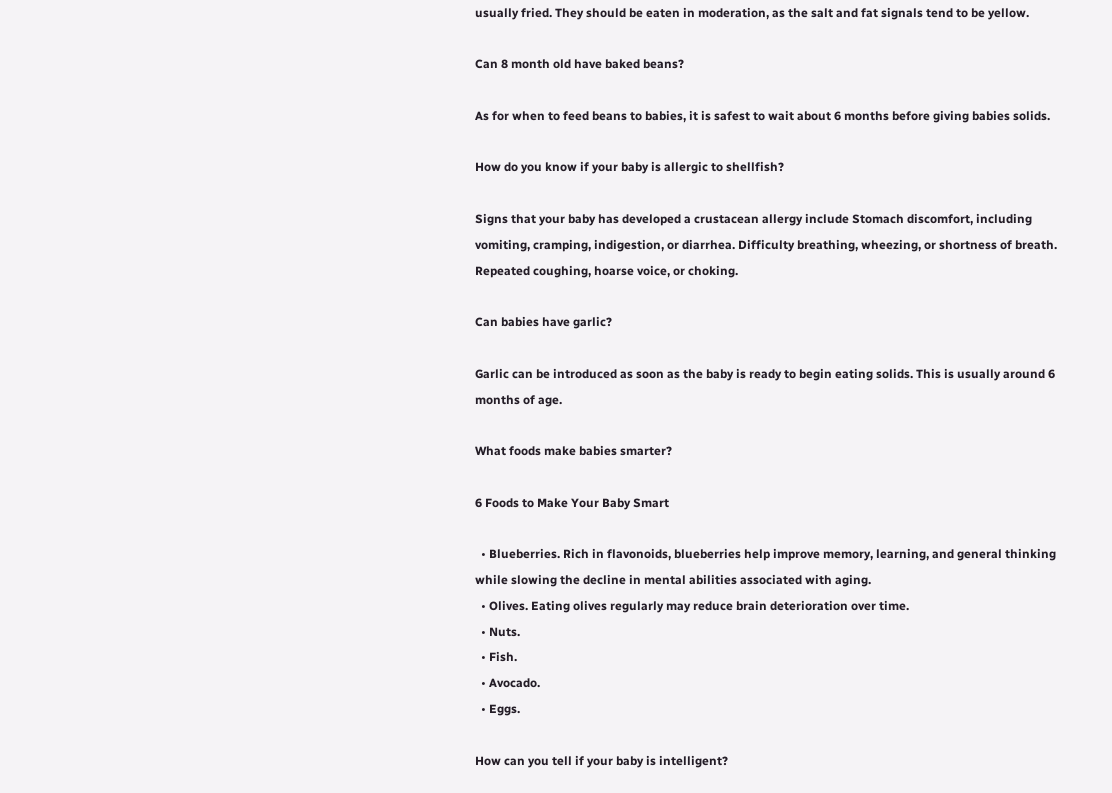usually fried. They should be eaten in moderation, as the salt and fat signals tend to be yellow.

Can 8 month old have baked beans?

As for when to feed beans to babies, it is safest to wait about 6 months before giving babies solids.

How do you know if your baby is allergic to shellfish?

Signs that your baby has developed a crustacean allergy include Stomach discomfort, including vomiting, cramping, indigestion, or diarrhea. Difficulty breathing, wheezing, or shortness of breath. Repeated coughing, hoarse voice, or choking.

Can babies have garlic?

Garlic can be introduced as soon as the baby is ready to begin eating solids. This is usually around 6 months of age.

What foods make babies smarter?

6 Foods to Make Your Baby Smart

  • Blueberries. Rich in flavonoids, blueberries help improve memory, learning, and general thinking while slowing the decline in mental abilities associated with aging.
  • Olives. Eating olives regularly may reduce brain deterioration over time.
  • Nuts.
  • Fish.
  • Avocado.
  • Eggs.

How can you tell if your baby is intelligent?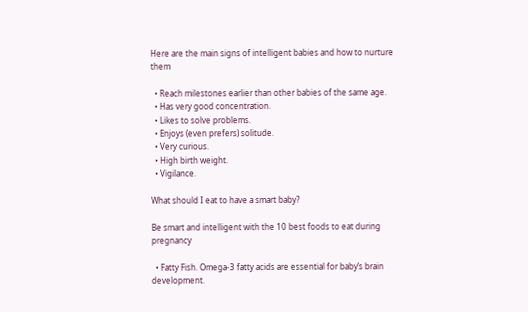Here are the main signs of intelligent babies and how to nurture them

  • Reach milestones earlier than other babies of the same age.
  • Has very good concentration.
  • Likes to solve problems.
  • Enjoys (even prefers) solitude.
  • Very curious.
  • High birth weight.
  • Vigilance.

What should I eat to have a smart baby?

Be smart and intelligent with the 10 best foods to eat during pregnancy

  • Fatty Fish. Omega-3 fatty acids are essential for baby’s brain development.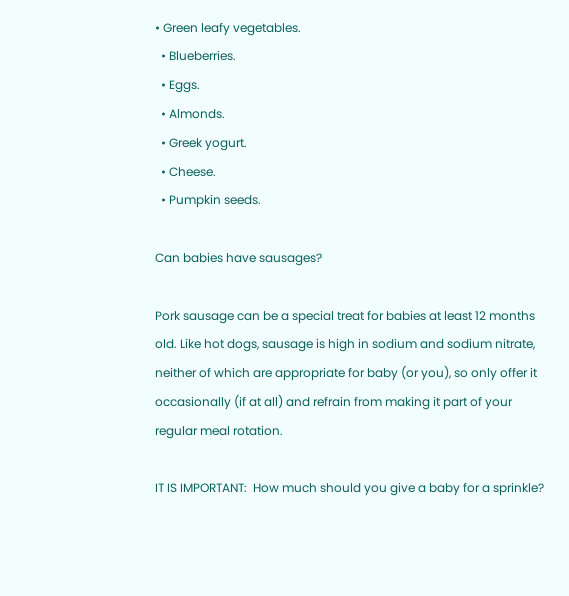• Green leafy vegetables.
  • Blueberries.
  • Eggs.
  • Almonds.
  • Greek yogurt.
  • Cheese.
  • Pumpkin seeds.

Can babies have sausages?

Pork sausage can be a special treat for babies at least 12 months old. Like hot dogs, sausage is high in sodium and sodium nitrate, neither of which are appropriate for baby (or you), so only offer it occasionally (if at all) and refrain from making it part of your regular meal rotation.

IT IS IMPORTANT:  How much should you give a baby for a sprinkle?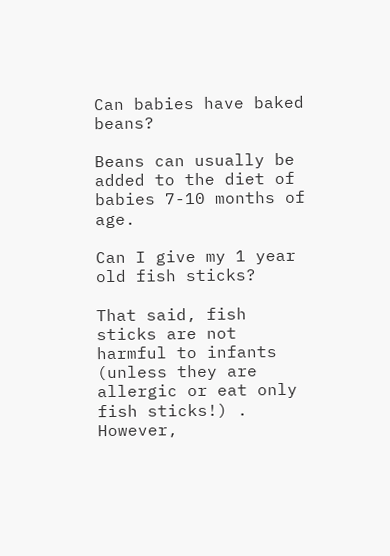Can babies have baked beans?

Beans can usually be added to the diet of babies 7-10 months of age.

Can I give my 1 year old fish sticks?

That said, fish sticks are not harmful to infants (unless they are allergic or eat only fish sticks!) . However,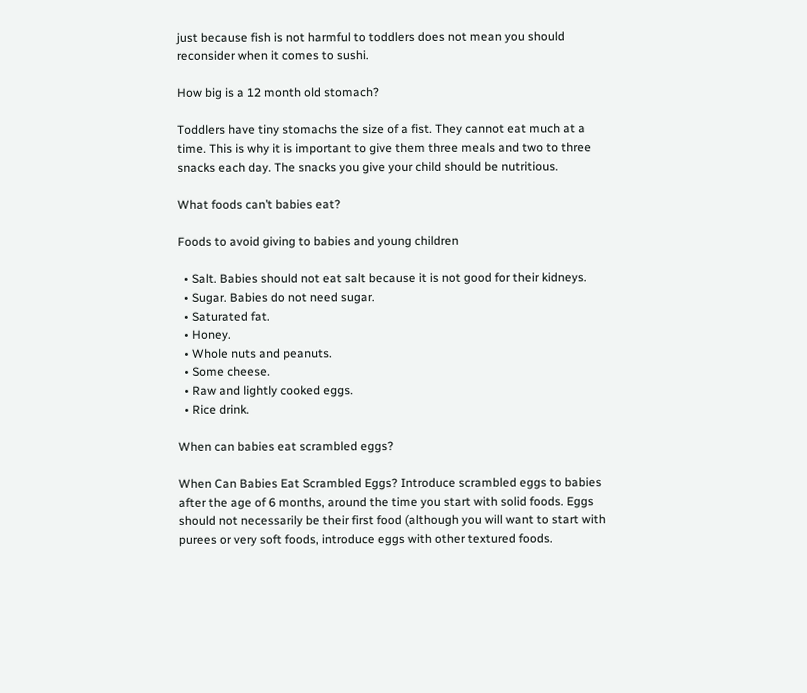just because fish is not harmful to toddlers does not mean you should reconsider when it comes to sushi.

How big is a 12 month old stomach?

Toddlers have tiny stomachs the size of a fist. They cannot eat much at a time. This is why it is important to give them three meals and two to three snacks each day. The snacks you give your child should be nutritious.

What foods can’t babies eat?

Foods to avoid giving to babies and young children

  • Salt. Babies should not eat salt because it is not good for their kidneys.
  • Sugar. Babies do not need sugar.
  • Saturated fat.
  • Honey.
  • Whole nuts and peanuts.
  • Some cheese.
  • Raw and lightly cooked eggs.
  • Rice drink.

When can babies eat scrambled eggs?

When Can Babies Eat Scrambled Eggs? Introduce scrambled eggs to babies after the age of 6 months, around the time you start with solid foods. Eggs should not necessarily be their first food (although you will want to start with purees or very soft foods, introduce eggs with other textured foods.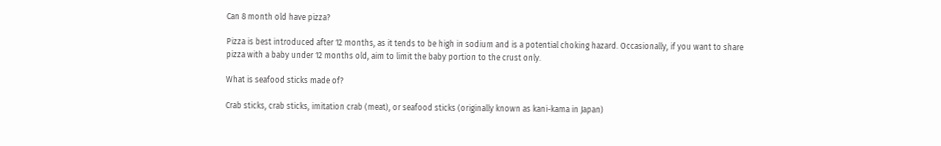Can 8 month old have pizza?

Pizza is best introduced after 12 months, as it tends to be high in sodium and is a potential choking hazard. Occasionally, if you want to share pizza with a baby under 12 months old, aim to limit the baby portion to the crust only.

What is seafood sticks made of?

Crab sticks, crab sticks, imitation crab (meat), or seafood sticks (originally known as kani-kama in Japan)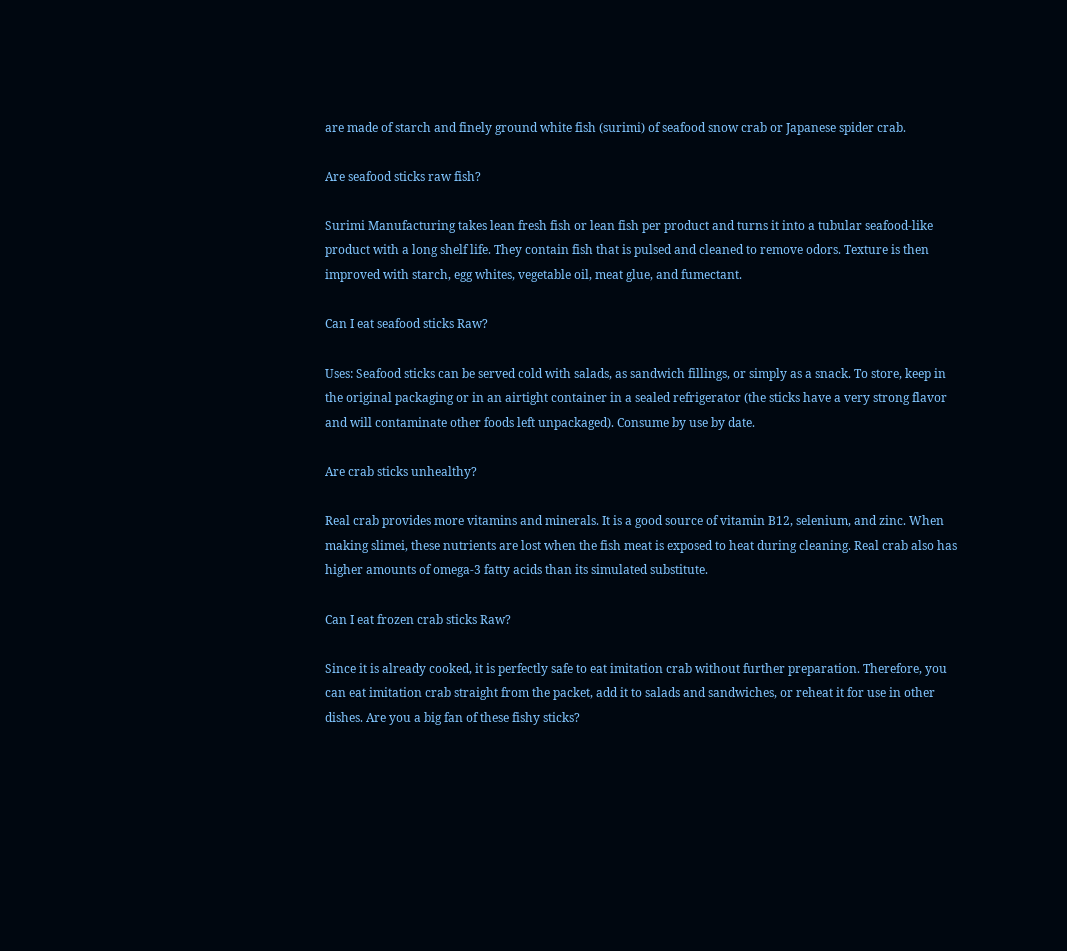are made of starch and finely ground white fish (surimi) of seafood snow crab or Japanese spider crab.

Are seafood sticks raw fish?

Surimi Manufacturing takes lean fresh fish or lean fish per product and turns it into a tubular seafood-like product with a long shelf life. They contain fish that is pulsed and cleaned to remove odors. Texture is then improved with starch, egg whites, vegetable oil, meat glue, and fumectant.

Can I eat seafood sticks Raw?

Uses: Seafood sticks can be served cold with salads, as sandwich fillings, or simply as a snack. To store, keep in the original packaging or in an airtight container in a sealed refrigerator (the sticks have a very strong flavor and will contaminate other foods left unpackaged). Consume by use by date.

Are crab sticks unhealthy?

Real crab provides more vitamins and minerals. It is a good source of vitamin B12, selenium, and zinc. When making slimei, these nutrients are lost when the fish meat is exposed to heat during cleaning. Real crab also has higher amounts of omega-3 fatty acids than its simulated substitute.

Can I eat frozen crab sticks Raw?

Since it is already cooked, it is perfectly safe to eat imitation crab without further preparation. Therefore, you can eat imitation crab straight from the packet, add it to salads and sandwiches, or reheat it for use in other dishes. Are you a big fan of these fishy sticks?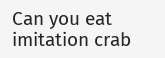Can you eat imitation crab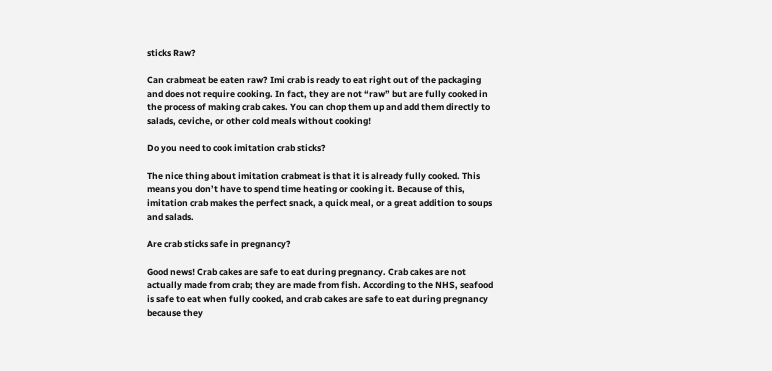sticks Raw?

Can crabmeat be eaten raw? Imi crab is ready to eat right out of the packaging and does not require cooking. In fact, they are not “raw” but are fully cooked in the process of making crab cakes. You can chop them up and add them directly to salads, ceviche, or other cold meals without cooking!

Do you need to cook imitation crab sticks?

The nice thing about imitation crabmeat is that it is already fully cooked. This means you don’t have to spend time heating or cooking it. Because of this, imitation crab makes the perfect snack, a quick meal, or a great addition to soups and salads.

Are crab sticks safe in pregnancy?

Good news! Crab cakes are safe to eat during pregnancy. Crab cakes are not actually made from crab; they are made from fish. According to the NHS, seafood is safe to eat when fully cooked, and crab cakes are safe to eat during pregnancy because they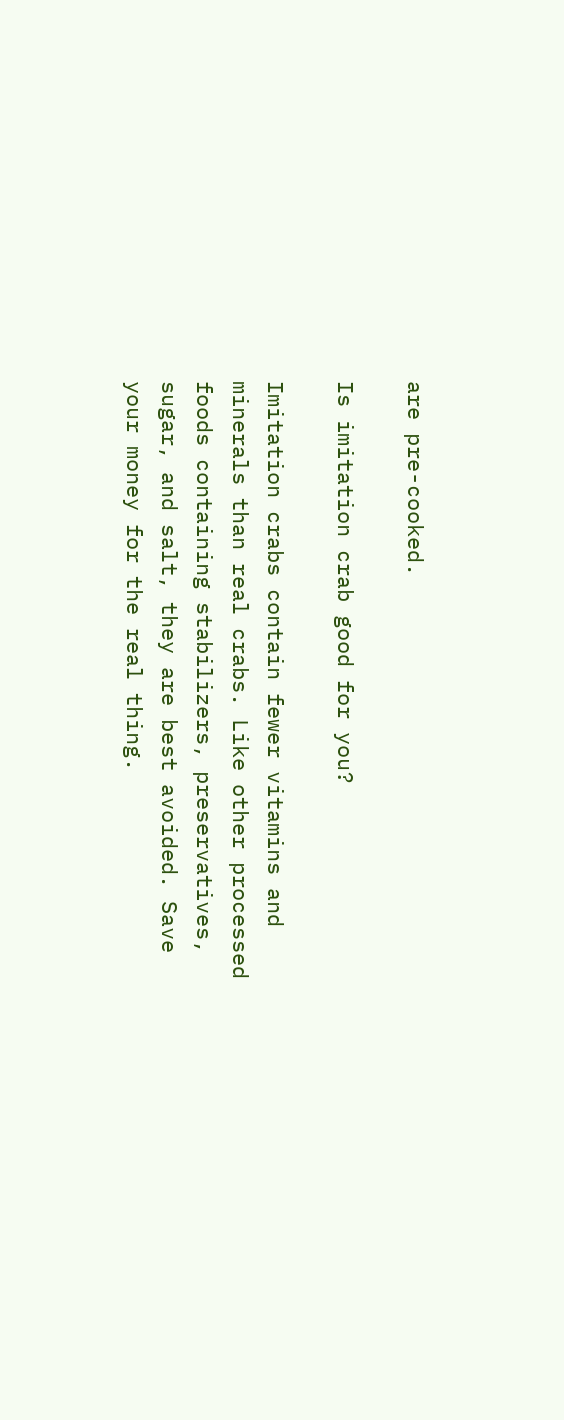are pre-cooked.

Is imitation crab good for you?

Imitation crabs contain fewer vitamins and minerals than real crabs. Like other processed foods containing stabilizers, preservatives, sugar, and salt, they are best avoided. Save your money for the real thing.